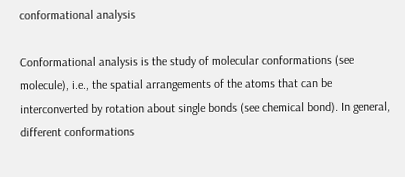conformational analysis

Conformational analysis is the study of molecular conformations (see molecule), i.e., the spatial arrangements of the atoms that can be interconverted by rotation about single bonds (see chemical bond). In general, different conformations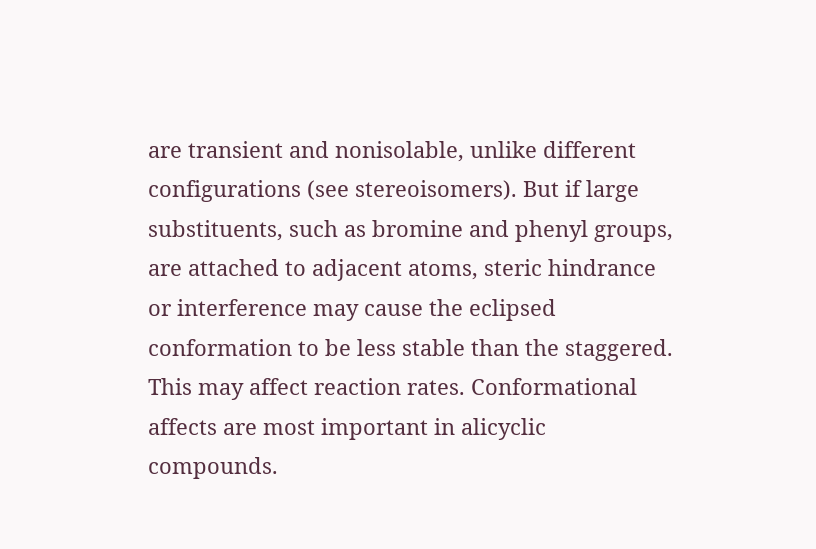are transient and nonisolable, unlike different configurations (see stereoisomers). But if large substituents, such as bromine and phenyl groups, are attached to adjacent atoms, steric hindrance or interference may cause the eclipsed conformation to be less stable than the staggered. This may affect reaction rates. Conformational affects are most important in alicyclic compounds.